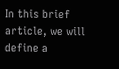In this brief article, we will define a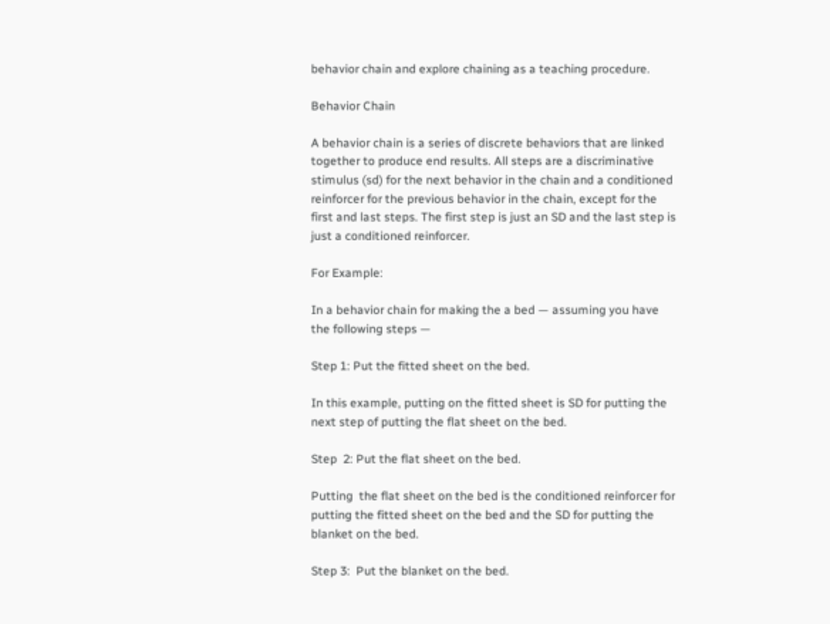behavior chain and explore chaining as a teaching procedure.

Behavior Chain

A behavior chain is a series of discrete behaviors that are linked together to produce end results. All steps are a discriminative stimulus (sd) for the next behavior in the chain and a conditioned reinforcer for the previous behavior in the chain, except for the first and last steps. The first step is just an SD and the last step is just a conditioned reinforcer.

For Example:

In a behavior chain for making the a bed — assuming you have the following steps —

Step 1: Put the fitted sheet on the bed.

In this example, putting on the fitted sheet is SD for putting the next step of putting the flat sheet on the bed.

Step  2: Put the flat sheet on the bed.

Putting  the flat sheet on the bed is the conditioned reinforcer for putting the fitted sheet on the bed and the SD for putting the blanket on the bed.

Step 3:  Put the blanket on the bed.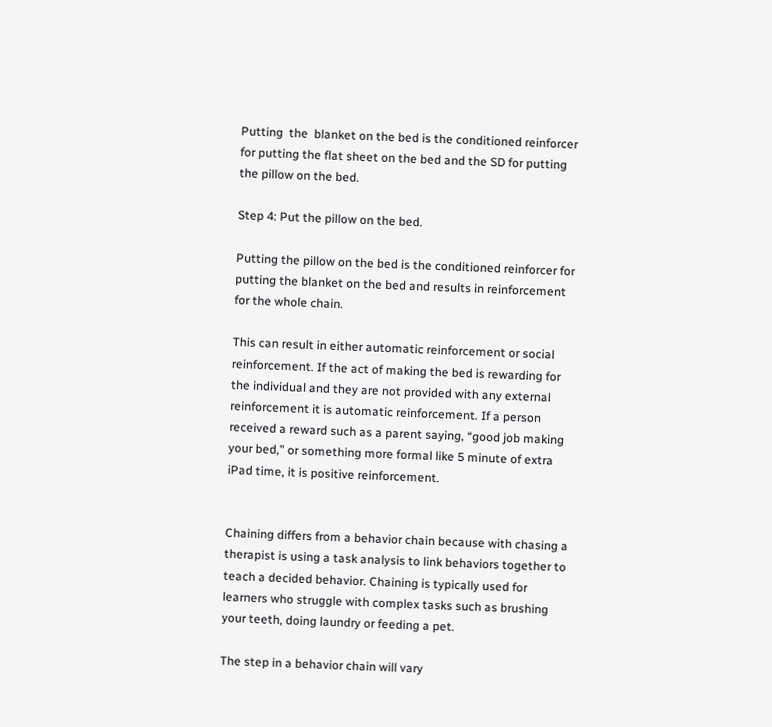Putting  the  blanket on the bed is the conditioned reinforcer for putting the flat sheet on the bed and the SD for putting the pillow on the bed.

Step 4: Put the pillow on the bed.

Putting the pillow on the bed is the conditioned reinforcer for putting the blanket on the bed and results in reinforcement for the whole chain.

This can result in either automatic reinforcement or social reinforcement. If the act of making the bed is rewarding for the individual and they are not provided with any external reinforcement it is automatic reinforcement. If a person received a reward such as a parent saying, “good job making your bed,” or something more formal like 5 minute of extra iPad time, it is positive reinforcement.


Chaining differs from a behavior chain because with chasing a therapist is using a task analysis to link behaviors together to teach a decided behavior. Chaining is typically used for learners who struggle with complex tasks such as brushing your teeth, doing laundry or feeding a pet.

The step in a behavior chain will vary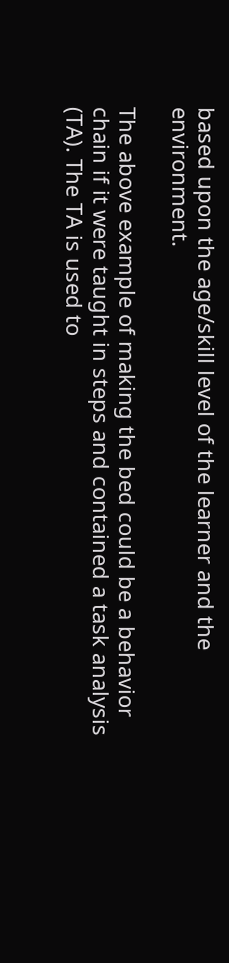based upon the age/skill level of the learner and the environment.

The above example of making the bed could be a behavior chain if it were taught in steps and contained a task analysis (TA). The TA is used to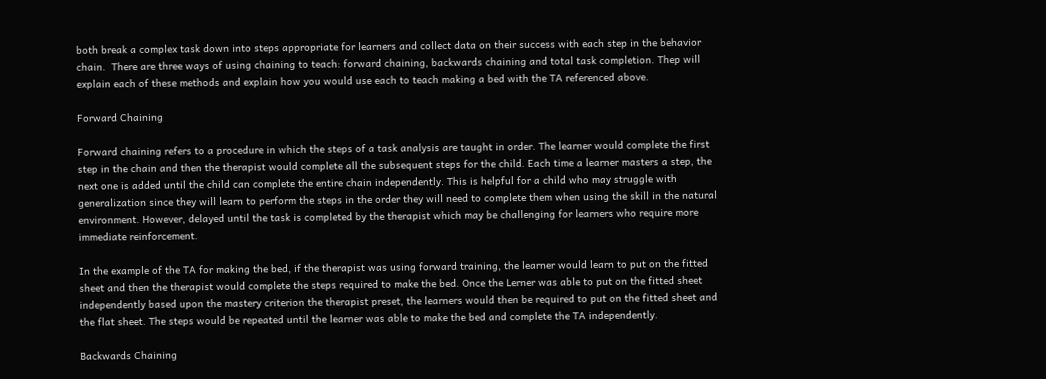both break a complex task down into steps appropriate for learners and collect data on their success with each step in the behavior chain.  There are three ways of using chaining to teach: forward chaining, backwards chaining and total task completion. Thep will explain each of these methods and explain how you would use each to teach making a bed with the TA referenced above.

Forward Chaining

Forward chaining refers to a procedure in which the steps of a task analysis are taught in order. The learner would complete the first step in the chain and then the therapist would complete all the subsequent steps for the child. Each time a learner masters a step, the next one is added until the child can complete the entire chain independently. This is helpful for a child who may struggle with generalization since they will learn to perform the steps in the order they will need to complete them when using the skill in the natural environment. However, delayed until the task is completed by the therapist which may be challenging for learners who require more immediate reinforcement.

In the example of the TA for making the bed, if the therapist was using forward training, the learner would learn to put on the fitted sheet and then the therapist would complete the steps required to make the bed. Once the Lerner was able to put on the fitted sheet independently based upon the mastery criterion the therapist preset, the learners would then be required to put on the fitted sheet and the flat sheet. The steps would be repeated until the learner was able to make the bed and complete the TA independently.

Backwards Chaining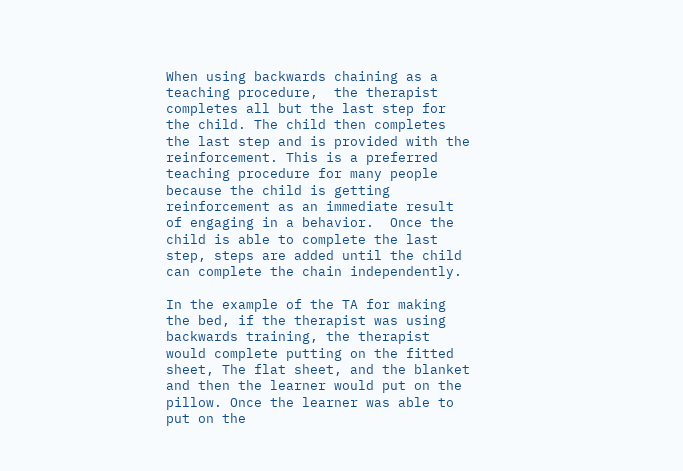When using backwards chaining as a teaching procedure,  the therapist completes all but the last step for the child. The child then completes the last step and is provided with the reinforcement. This is a preferred teaching procedure for many people because the child is getting reinforcement as an immediate result of engaging in a behavior.  Once the child is able to complete the last step, steps are added until the child can complete the chain independently.

In the example of the TA for making the bed, if the therapist was using backwards training, the therapist would complete putting on the fitted sheet, The flat sheet, and the blanket and then the learner would put on the pillow. Once the learner was able to put on the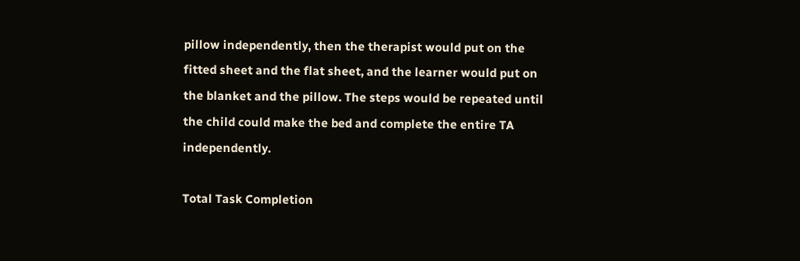pillow independently, then the therapist would put on the fitted sheet and the flat sheet, and the learner would put on the blanket and the pillow. The steps would be repeated until the child could make the bed and complete the entire TA independently.

Total Task Completion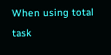When using total task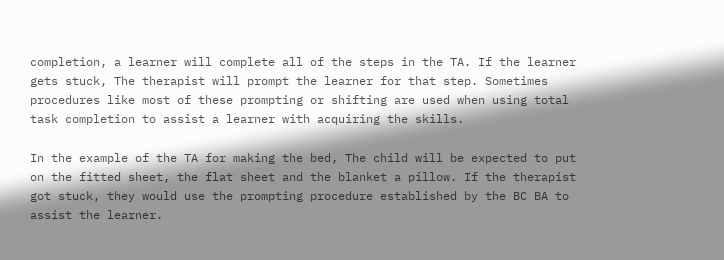completion, a learner will complete all of the steps in the TA. If the learner gets stuck, The therapist will prompt the learner for that step. Sometimes procedures like most of these prompting or shifting are used when using total task completion to assist a learner with acquiring the skills.

In the example of the TA for making the bed, The child will be expected to put on the fitted sheet, the flat sheet and the blanket a pillow. If the therapist got stuck, they would use the prompting procedure established by the BC BA to assist the learner.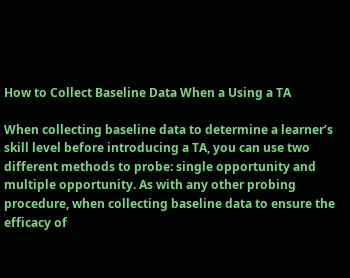How to Collect Baseline Data When a Using a TA

When collecting baseline data to determine a learner’s skill level before introducing a TA, you can use two different methods to probe: single opportunity and multiple opportunity. As with any other probing procedure, when collecting baseline data to ensure the efficacy of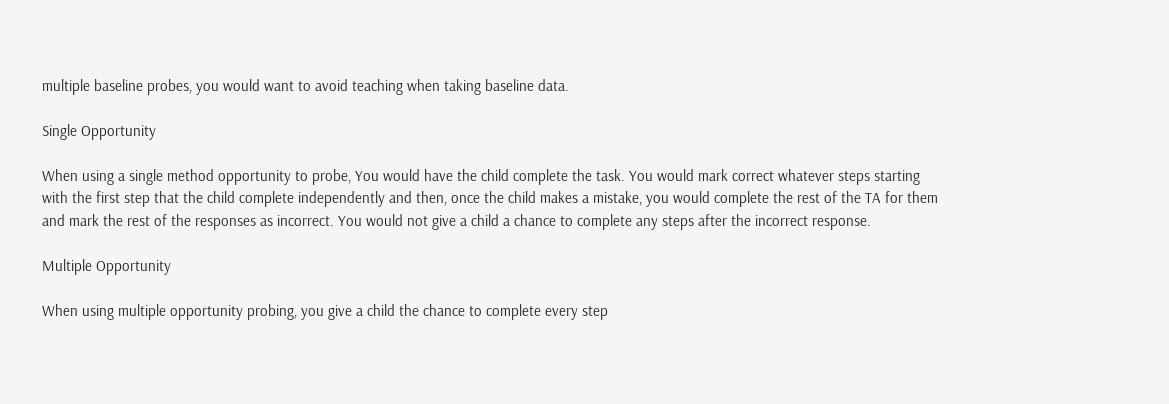multiple baseline probes, you would want to avoid teaching when taking baseline data.

Single Opportunity

When using a single method opportunity to probe, You would have the child complete the task. You would mark correct whatever steps starting with the first step that the child complete independently and then, once the child makes a mistake, you would complete the rest of the TA for them and mark the rest of the responses as incorrect. You would not give a child a chance to complete any steps after the incorrect response.

Multiple Opportunity

When using multiple opportunity probing, you give a child the chance to complete every step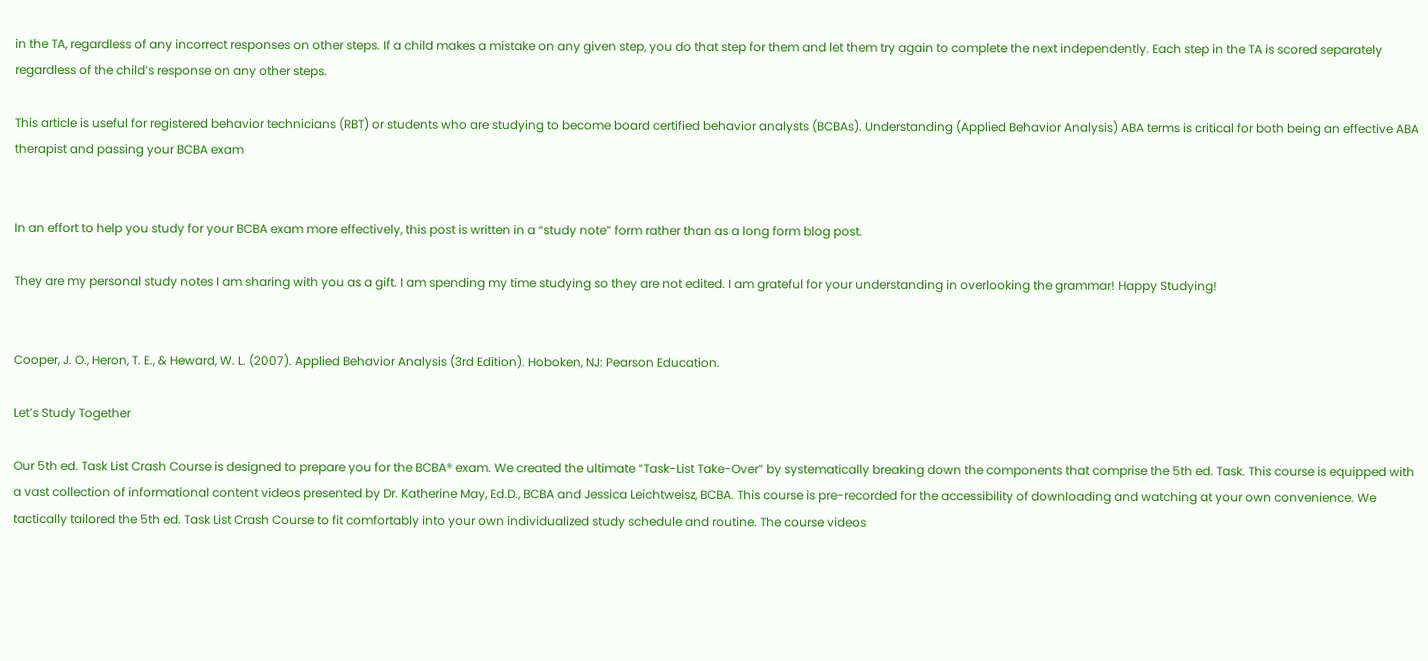in the TA, regardless of any incorrect responses on other steps. If a child makes a mistake on any given step, you do that step for them and let them try again to complete the next independently. Each step in the TA is scored separately regardless of the child’s response on any other steps.

This article is useful for registered behavior technicians (RBT) or students who are studying to become board certified behavior analysts (BCBAs). Understanding (Applied Behavior Analysis) ABA terms is critical for both being an effective ABA therapist and passing your BCBA exam


In an effort to help you study for your BCBA exam more effectively, this post is written in a “study note” form rather than as a long form blog post.

They are my personal study notes I am sharing with you as a gift. I am spending my time studying so they are not edited. I am grateful for your understanding in overlooking the grammar! Happy Studying!


Cooper, J. O., Heron, T. E., & Heward, W. L. (2007). Applied Behavior Analysis (3rd Edition). Hoboken, NJ: Pearson Education.

Let’s Study Together

Our 5th ed. Task List Crash Course is designed to prepare you for the BCBA® exam. We created the ultimate “Task-List Take-Over” by systematically breaking down the components that comprise the 5th ed. Task. This course is equipped with a vast collection of informational content videos presented by Dr. Katherine May, Ed.D., BCBA and Jessica Leichtweisz, BCBA. This course is pre-recorded for the accessibility of downloading and watching at your own convenience. We tactically tailored the 5th ed. Task List Crash Course to fit comfortably into your own individualized study schedule and routine. The course videos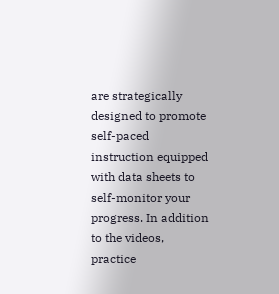are strategically designed to promote self-paced instruction equipped with data sheets to self-monitor your progress. In addition to the videos, practice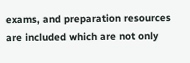exams, and preparation resources are included which are not only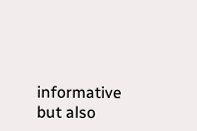informative but also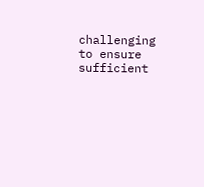challenging to ensure sufficient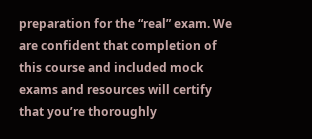preparation for the “real” exam. We are confident that completion of this course and included mock exams and resources will certify that you’re thoroughly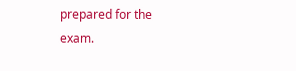prepared for the exam.